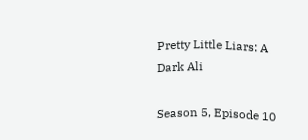Pretty Little Liars: A Dark Ali

Season 5, Episode 10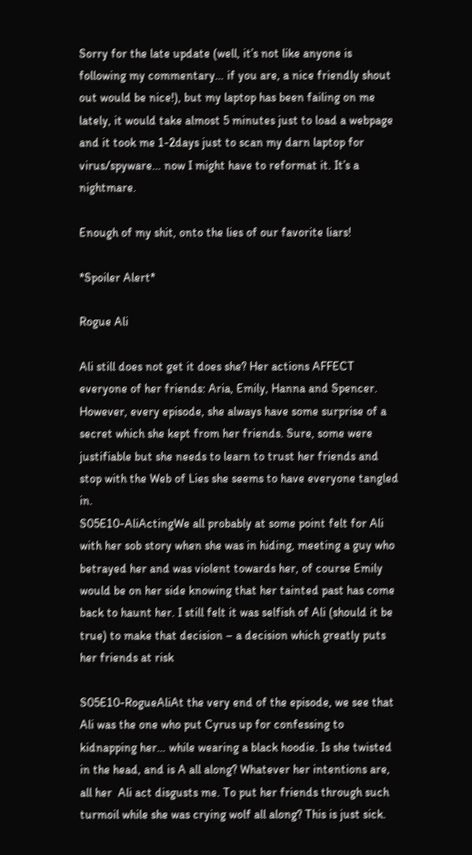Sorry for the late update (well, it’s not like anyone is following my commentary… if you are, a nice friendly shout out would be nice!), but my laptop has been failing on me lately, it would take almost 5 minutes just to load a webpage and it took me 1-2days just to scan my darn laptop for virus/spyware… now I might have to reformat it. It’s a nightmare.

Enough of my shit, onto the lies of our favorite liars!

*Spoiler Alert*

Rogue Ali

Ali still does not get it does she? Her actions AFFECT everyone of her friends: Aria, Emily, Hanna and Spencer. However, every episode, she always have some surprise of a secret which she kept from her friends. Sure, some were justifiable but she needs to learn to trust her friends and stop with the Web of Lies she seems to have everyone tangled in.
S05E10-AliActingWe all probably at some point felt for Ali with her sob story when she was in hiding, meeting a guy who betrayed her and was violent towards her, of course Emily would be on her side knowing that her tainted past has come back to haunt her. I still felt it was selfish of Ali (should it be true) to make that decision – a decision which greatly puts her friends at risk

S05E10-RogueAliAt the very end of the episode, we see that Ali was the one who put Cyrus up for confessing to kidnapping her… while wearing a black hoodie. Is she twisted in the head, and is A all along? Whatever her intentions are, all her  Ali act disgusts me. To put her friends through such turmoil while she was crying wolf all along? This is just sick.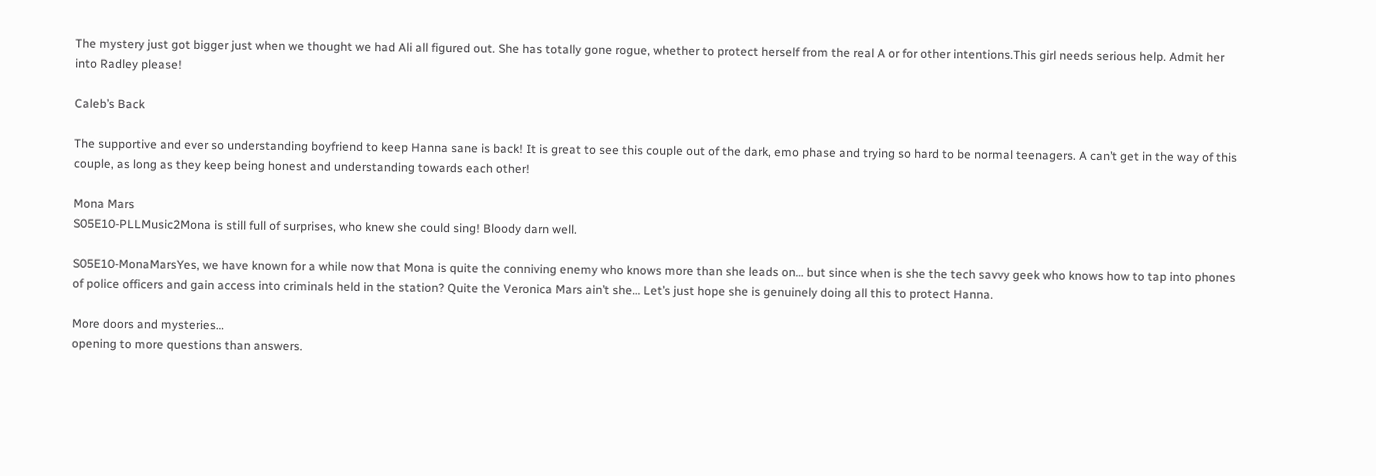The mystery just got bigger just when we thought we had Ali all figured out. She has totally gone rogue, whether to protect herself from the real A or for other intentions.This girl needs serious help. Admit her into Radley please!

Caleb’s Back

The supportive and ever so understanding boyfriend to keep Hanna sane is back! It is great to see this couple out of the dark, emo phase and trying so hard to be normal teenagers. A can’t get in the way of this couple, as long as they keep being honest and understanding towards each other!

Mona Mars
S05E10-PLLMusic2Mona is still full of surprises, who knew she could sing! Bloody darn well.

S05E10-MonaMarsYes, we have known for a while now that Mona is quite the conniving enemy who knows more than she leads on… but since when is she the tech savvy geek who knows how to tap into phones of police officers and gain access into criminals held in the station? Quite the Veronica Mars ain’t she… Let’s just hope she is genuinely doing all this to protect Hanna.

More doors and mysteries…
opening to more questions than answers.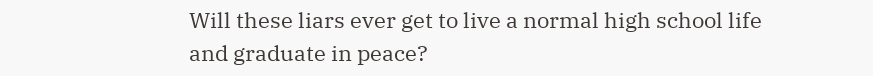Will these liars ever get to live a normal high school life and graduate in peace?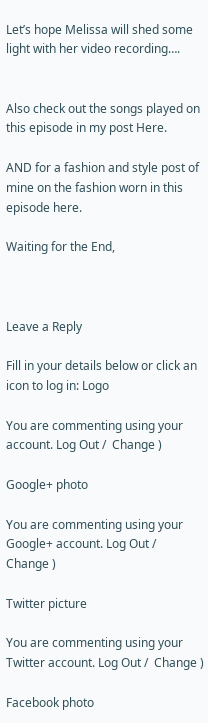Let’s hope Melissa will shed some light with her video recording….


Also check out the songs played on this episode in my post Here.

AND for a fashion and style post of mine on the fashion worn in this episode here.

Waiting for the End,



Leave a Reply

Fill in your details below or click an icon to log in: Logo

You are commenting using your account. Log Out /  Change )

Google+ photo

You are commenting using your Google+ account. Log Out /  Change )

Twitter picture

You are commenting using your Twitter account. Log Out /  Change )

Facebook photo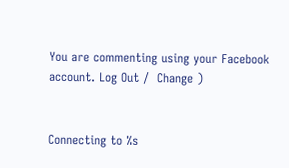You are commenting using your Facebook account. Log Out /  Change )


Connecting to %s